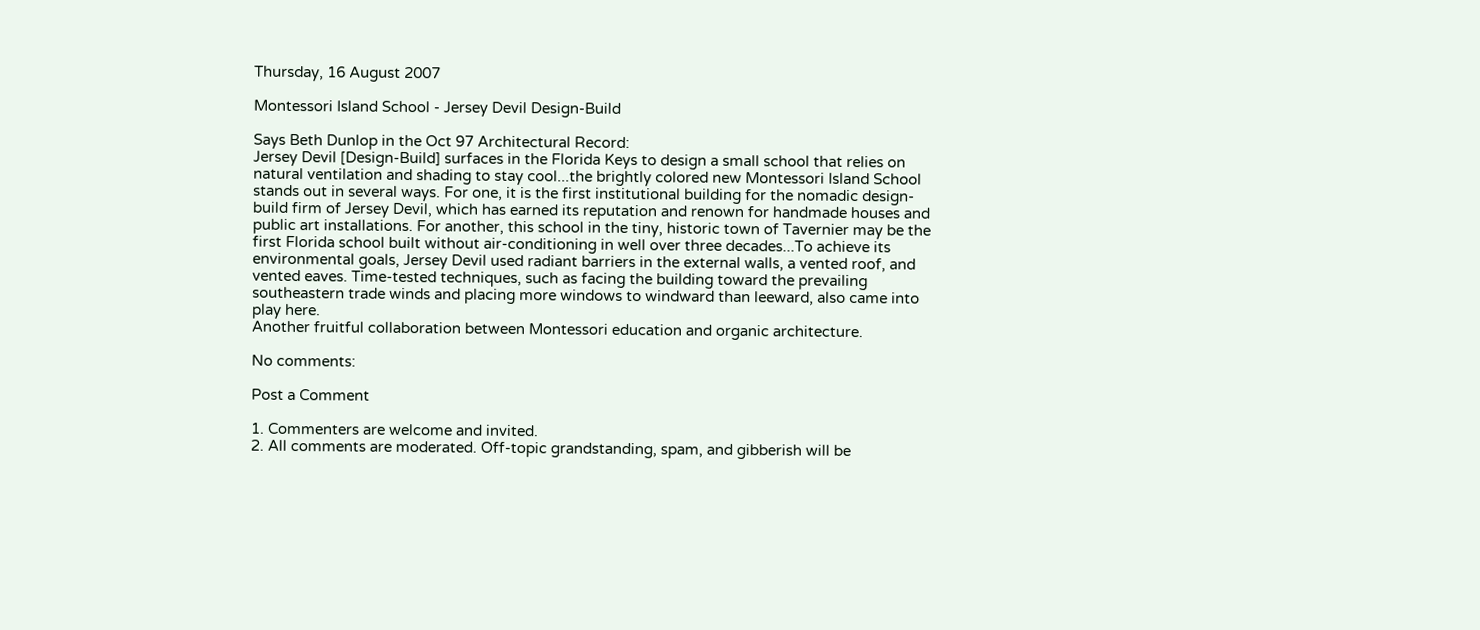Thursday, 16 August 2007

Montessori Island School - Jersey Devil Design-Build

Says Beth Dunlop in the Oct 97 Architectural Record:
Jersey Devil [Design-Build] surfaces in the Florida Keys to design a small school that relies on natural ventilation and shading to stay cool...the brightly colored new Montessori Island School stands out in several ways. For one, it is the first institutional building for the nomadic design-build firm of Jersey Devil, which has earned its reputation and renown for handmade houses and public art installations. For another, this school in the tiny, historic town of Tavernier may be the first Florida school built without air-conditioning in well over three decades...To achieve its environmental goals, Jersey Devil used radiant barriers in the external walls, a vented roof, and vented eaves. Time-tested techniques, such as facing the building toward the prevailing southeastern trade winds and placing more windows to windward than leeward, also came into play here.
Another fruitful collaboration between Montessori education and organic architecture.

No comments:

Post a Comment

1. Commenters are welcome and invited.
2. All comments are moderated. Off-topic grandstanding, spam, and gibberish will be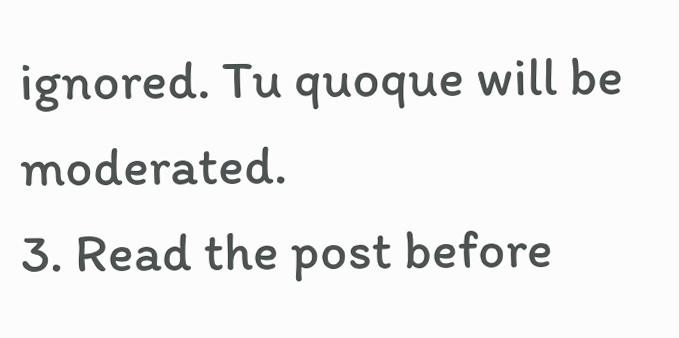ignored. Tu quoque will be moderated.
3. Read the post before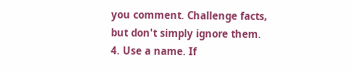you comment. Challenge facts, but don't simply ignore them.
4. Use a name. If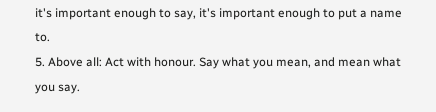it's important enough to say, it's important enough to put a name to.
5. Above all: Act with honour. Say what you mean, and mean what you say.